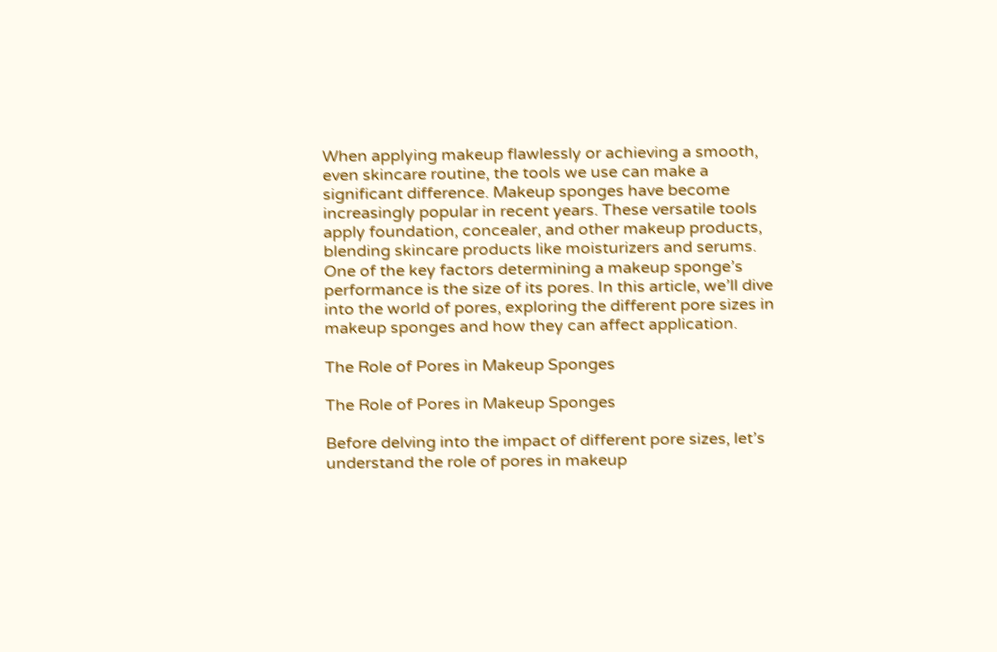When applying makeup flawlessly or achieving a smooth, even skincare routine, the tools we use can make a significant difference. Makeup sponges have become increasingly popular in recent years. These versatile tools apply foundation, concealer, and other makeup products, blending skincare products like moisturizers and serums. One of the key factors determining a makeup sponge’s performance is the size of its pores. In this article, we’ll dive into the world of pores, exploring the different pore sizes in makeup sponges and how they can affect application.

The Role of Pores in Makeup Sponges

The Role of Pores in Makeup Sponges

Before delving into the impact of different pore sizes, let’s understand the role of pores in makeup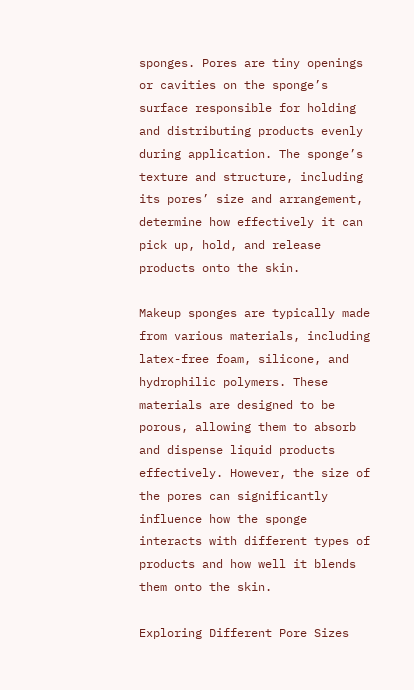sponges. Pores are tiny openings or cavities on the sponge’s surface responsible for holding and distributing products evenly during application. The sponge’s texture and structure, including its pores’ size and arrangement, determine how effectively it can pick up, hold, and release products onto the skin.

Makeup sponges are typically made from various materials, including latex-free foam, silicone, and hydrophilic polymers. These materials are designed to be porous, allowing them to absorb and dispense liquid products effectively. However, the size of the pores can significantly influence how the sponge interacts with different types of products and how well it blends them onto the skin.

Exploring Different Pore Sizes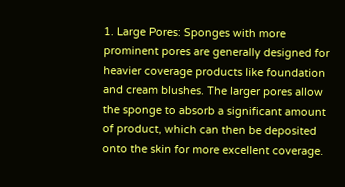1. Large Pores: Sponges with more prominent pores are generally designed for heavier coverage products like foundation and cream blushes. The larger pores allow the sponge to absorb a significant amount of product, which can then be deposited onto the skin for more excellent coverage.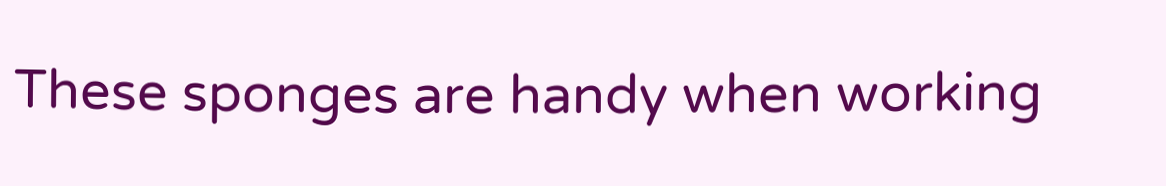These sponges are handy when working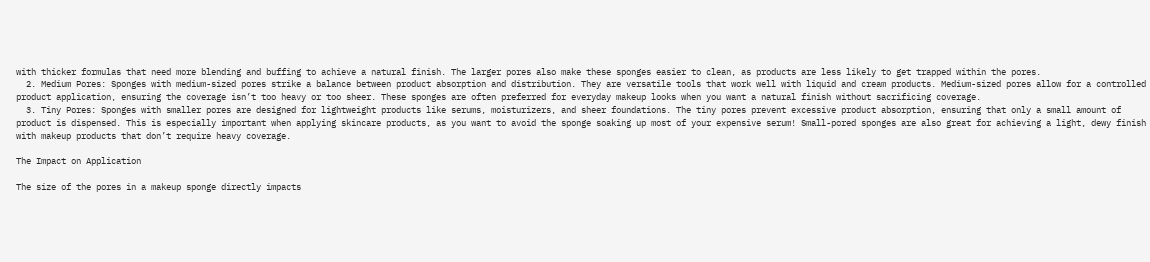with thicker formulas that need more blending and buffing to achieve a natural finish. The larger pores also make these sponges easier to clean, as products are less likely to get trapped within the pores.
  2. Medium Pores: Sponges with medium-sized pores strike a balance between product absorption and distribution. They are versatile tools that work well with liquid and cream products. Medium-sized pores allow for a controlled product application, ensuring the coverage isn’t too heavy or too sheer. These sponges are often preferred for everyday makeup looks when you want a natural finish without sacrificing coverage.
  3. Tiny Pores: Sponges with smaller pores are designed for lightweight products like serums, moisturizers, and sheer foundations. The tiny pores prevent excessive product absorption, ensuring that only a small amount of product is dispensed. This is especially important when applying skincare products, as you want to avoid the sponge soaking up most of your expensive serum! Small-pored sponges are also great for achieving a light, dewy finish with makeup products that don’t require heavy coverage.

The Impact on Application

The size of the pores in a makeup sponge directly impacts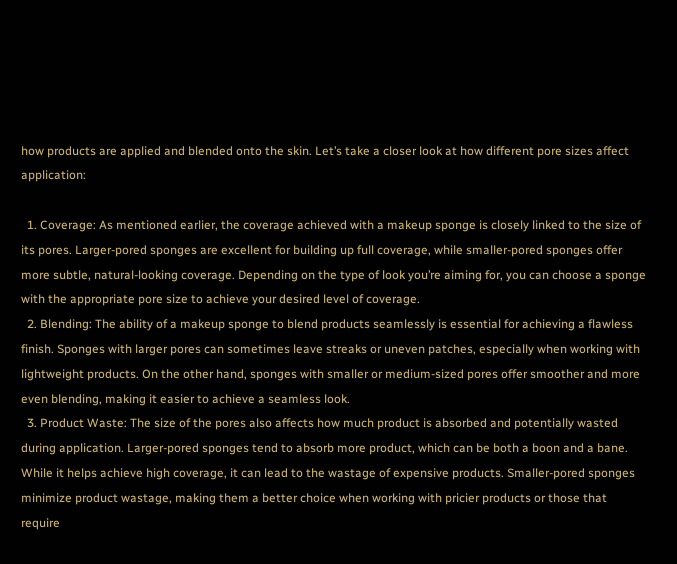how products are applied and blended onto the skin. Let’s take a closer look at how different pore sizes affect application:

  1. Coverage: As mentioned earlier, the coverage achieved with a makeup sponge is closely linked to the size of its pores. Larger-pored sponges are excellent for building up full coverage, while smaller-pored sponges offer more subtle, natural-looking coverage. Depending on the type of look you’re aiming for, you can choose a sponge with the appropriate pore size to achieve your desired level of coverage.
  2. Blending: The ability of a makeup sponge to blend products seamlessly is essential for achieving a flawless finish. Sponges with larger pores can sometimes leave streaks or uneven patches, especially when working with lightweight products. On the other hand, sponges with smaller or medium-sized pores offer smoother and more even blending, making it easier to achieve a seamless look.
  3. Product Waste: The size of the pores also affects how much product is absorbed and potentially wasted during application. Larger-pored sponges tend to absorb more product, which can be both a boon and a bane. While it helps achieve high coverage, it can lead to the wastage of expensive products. Smaller-pored sponges minimize product wastage, making them a better choice when working with pricier products or those that require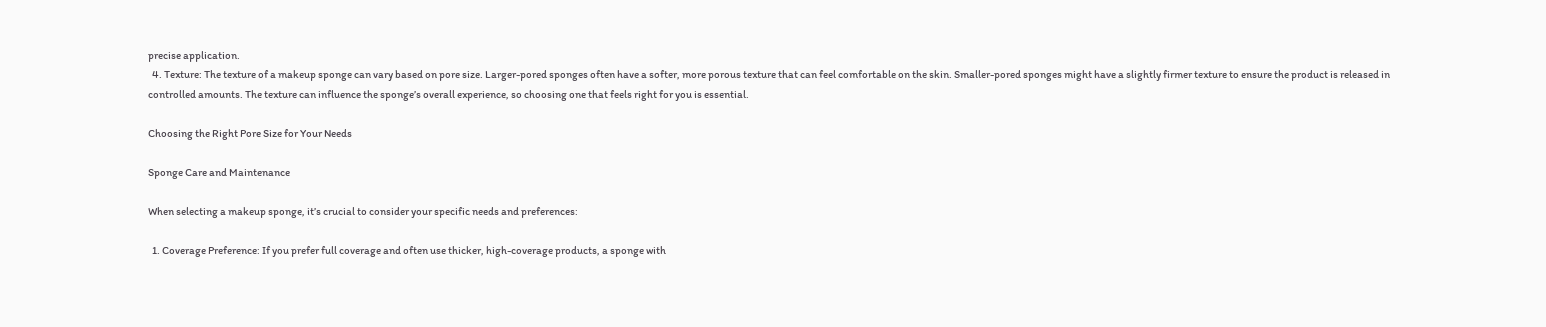precise application.
  4. Texture: The texture of a makeup sponge can vary based on pore size. Larger-pored sponges often have a softer, more porous texture that can feel comfortable on the skin. Smaller-pored sponges might have a slightly firmer texture to ensure the product is released in controlled amounts. The texture can influence the sponge’s overall experience, so choosing one that feels right for you is essential.

Choosing the Right Pore Size for Your Needs

Sponge Care and Maintenance

When selecting a makeup sponge, it’s crucial to consider your specific needs and preferences:

  1. Coverage Preference: If you prefer full coverage and often use thicker, high-coverage products, a sponge with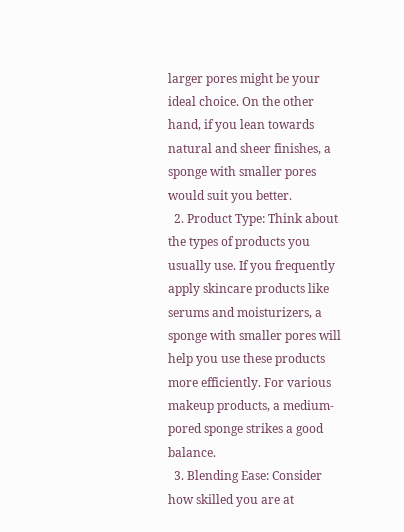larger pores might be your ideal choice. On the other hand, if you lean towards natural and sheer finishes, a sponge with smaller pores would suit you better.
  2. Product Type: Think about the types of products you usually use. If you frequently apply skincare products like serums and moisturizers, a sponge with smaller pores will help you use these products more efficiently. For various makeup products, a medium-pored sponge strikes a good balance.
  3. Blending Ease: Consider how skilled you are at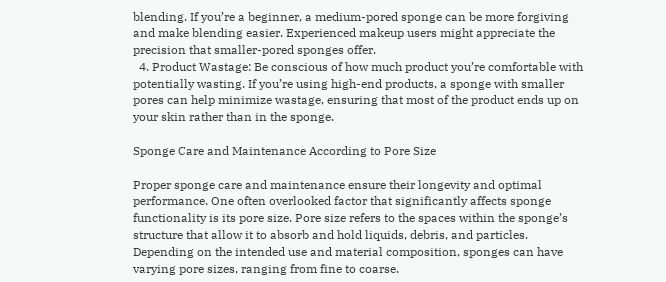blending. If you’re a beginner, a medium-pored sponge can be more forgiving and make blending easier. Experienced makeup users might appreciate the precision that smaller-pored sponges offer.
  4. Product Wastage: Be conscious of how much product you’re comfortable with potentially wasting. If you’re using high-end products, a sponge with smaller pores can help minimize wastage, ensuring that most of the product ends up on your skin rather than in the sponge.

Sponge Care and Maintenance According to Pore Size

Proper sponge care and maintenance ensure their longevity and optimal performance. One often overlooked factor that significantly affects sponge functionality is its pore size. Pore size refers to the spaces within the sponge’s structure that allow it to absorb and hold liquids, debris, and particles. Depending on the intended use and material composition, sponges can have varying pore sizes, ranging from fine to coarse.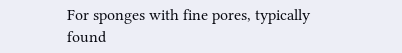For sponges with fine pores, typically found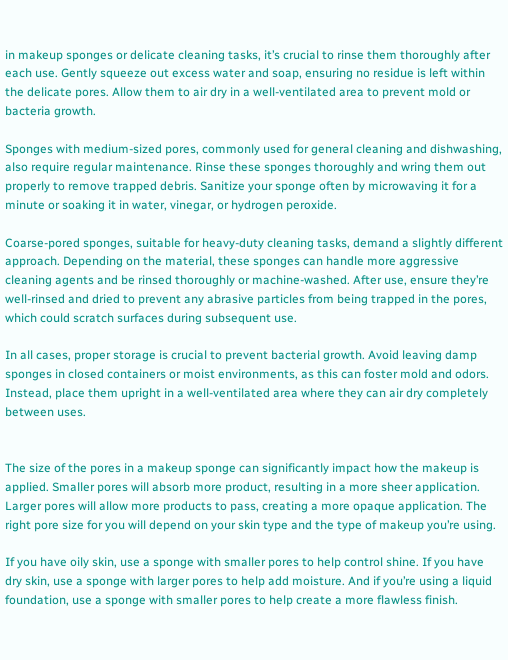in makeup sponges or delicate cleaning tasks, it’s crucial to rinse them thoroughly after each use. Gently squeeze out excess water and soap, ensuring no residue is left within the delicate pores. Allow them to air dry in a well-ventilated area to prevent mold or bacteria growth.

Sponges with medium-sized pores, commonly used for general cleaning and dishwashing, also require regular maintenance. Rinse these sponges thoroughly and wring them out properly to remove trapped debris. Sanitize your sponge often by microwaving it for a minute or soaking it in water, vinegar, or hydrogen peroxide.

Coarse-pored sponges, suitable for heavy-duty cleaning tasks, demand a slightly different approach. Depending on the material, these sponges can handle more aggressive cleaning agents and be rinsed thoroughly or machine-washed. After use, ensure they’re well-rinsed and dried to prevent any abrasive particles from being trapped in the pores, which could scratch surfaces during subsequent use.

In all cases, proper storage is crucial to prevent bacterial growth. Avoid leaving damp sponges in closed containers or moist environments, as this can foster mold and odors. Instead, place them upright in a well-ventilated area where they can air dry completely between uses.


The size of the pores in a makeup sponge can significantly impact how the makeup is applied. Smaller pores will absorb more product, resulting in a more sheer application. Larger pores will allow more products to pass, creating a more opaque application. The right pore size for you will depend on your skin type and the type of makeup you’re using.

If you have oily skin, use a sponge with smaller pores to help control shine. If you have dry skin, use a sponge with larger pores to help add moisture. And if you’re using a liquid foundation, use a sponge with smaller pores to help create a more flawless finish.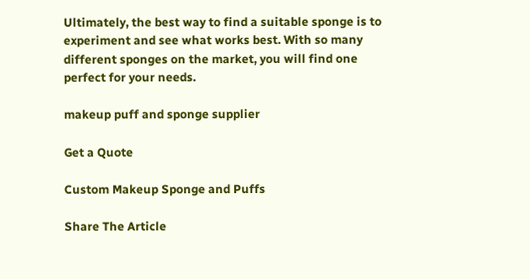Ultimately, the best way to find a suitable sponge is to experiment and see what works best. With so many different sponges on the market, you will find one perfect for your needs.

makeup puff and sponge supplier

Get a Quote

Custom Makeup Sponge and Puffs

Share The Article